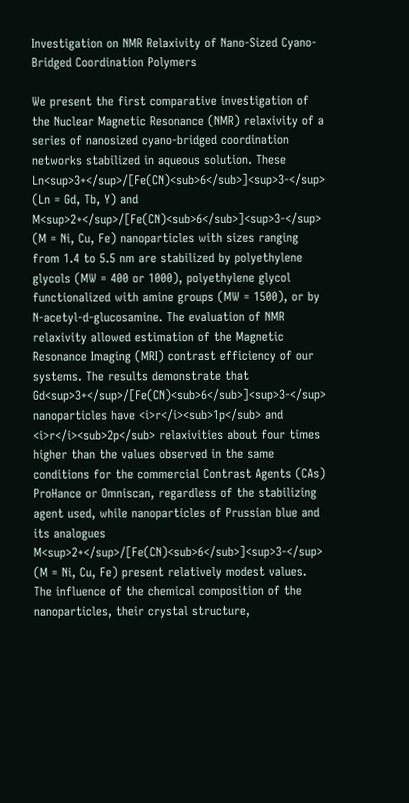Investigation on NMR Relaxivity of Nano-Sized Cyano-Bridged Coordination Polymers

We present the first comparative investigation of the Nuclear Magnetic Resonance (NMR) relaxivity of a series of nanosized cyano-bridged coordination networks stabilized in aqueous solution. These Ln<sup>3+</sup>/[Fe(CN)<sub>6</sub>]<sup>3‑</sup> (Ln = Gd, Tb, Y) and M<sup>2+</sup>/[Fe(CN)<sub>6</sub>]<sup>3‑</sup> (M = Ni, Cu, Fe) nanoparticles with sizes ranging from 1.4 to 5.5 nm are stabilized by polyethylene glycols (MW = 400 or 1000), polyethylene glycol functionalized with amine groups (MW = 1500), or by N-acetyl-d-glucosamine. The evaluation of NMR relaxivity allowed estimation of the Magnetic Resonance Imaging (MRI) contrast efficiency of our systems. The results demonstrate that Gd<sup>3+</sup>/[Fe(CN)<sub>6</sub>]<sup>3‑</sup> nanoparticles have <i>r</i><sub>1p</sub> and <i>r</i><sub>2p</sub> relaxivities about four times higher than the values observed in the same conditions for the commercial Contrast Agents (CAs) ProHance or Omniscan, regardless of the stabilizing agent used, while nanoparticles of Prussian blue and its analogues M<sup>2+</sup>/[Fe(CN)<sub>6</sub>]<sup>3‑</sup> (M = Ni, Cu, Fe) present relatively modest values. The influence of the chemical composition of the nanoparticles, their crystal structure,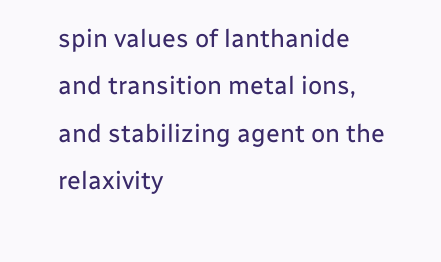spin values of lanthanide and transition metal ions, and stabilizing agent on the relaxivity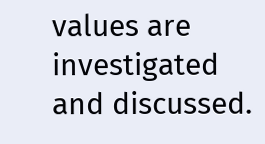values are investigated and discussed.